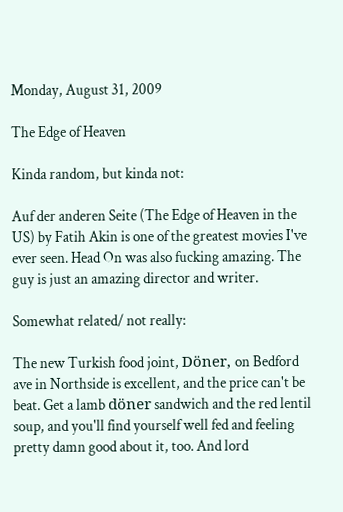Monday, August 31, 2009

The Edge of Heaven

Kinda random, but kinda not:

Auf der anderen Seite (The Edge of Heaven in the US) by Fatih Akin is one of the greatest movies I've ever seen. Head On was also fucking amazing. The guy is just an amazing director and writer.

Somewhat related/ not really:

The new Turkish food joint, Döner, on Bedford ave in Northside is excellent, and the price can't be beat. Get a lamb döner sandwich and the red lentil soup, and you'll find yourself well fed and feeling pretty damn good about it, too. And lord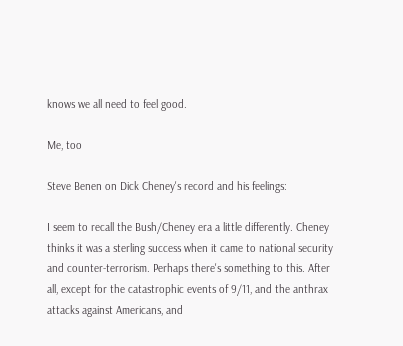knows we all need to feel good.

Me, too

Steve Benen on Dick Cheney's record and his feelings:

I seem to recall the Bush/Cheney era a little differently. Cheney thinks it was a sterling success when it came to national security and counter-terrorism. Perhaps there's something to this. After all, except for the catastrophic events of 9/11, and the anthrax attacks against Americans, and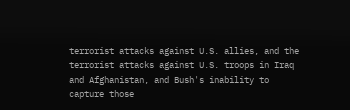terrorist attacks against U.S. allies, and the terrorist attacks against U.S. troops in Iraq and Afghanistan, and Bush's inability to capture those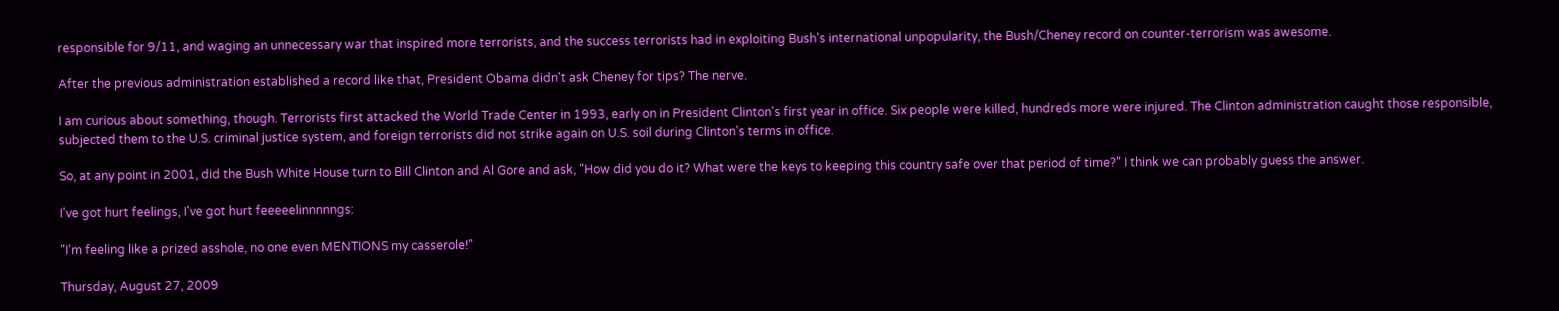responsible for 9/11, and waging an unnecessary war that inspired more terrorists, and the success terrorists had in exploiting Bush's international unpopularity, the Bush/Cheney record on counter-terrorism was awesome.

After the previous administration established a record like that, President Obama didn't ask Cheney for tips? The nerve.

I am curious about something, though. Terrorists first attacked the World Trade Center in 1993, early on in President Clinton's first year in office. Six people were killed, hundreds more were injured. The Clinton administration caught those responsible, subjected them to the U.S. criminal justice system, and foreign terrorists did not strike again on U.S. soil during Clinton's terms in office.

So, at any point in 2001, did the Bush White House turn to Bill Clinton and Al Gore and ask, "How did you do it? What were the keys to keeping this country safe over that period of time?" I think we can probably guess the answer.

I've got hurt feelings, I've got hurt feeeeelinnnnngs:

"I'm feeling like a prized asshole, no one even MENTIONS my casserole!"

Thursday, August 27, 2009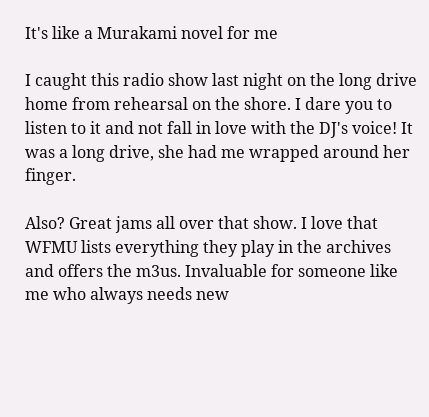It's like a Murakami novel for me

I caught this radio show last night on the long drive home from rehearsal on the shore. I dare you to listen to it and not fall in love with the DJ's voice! It was a long drive, she had me wrapped around her finger.

Also? Great jams all over that show. I love that WFMU lists everything they play in the archives and offers the m3us. Invaluable for someone like me who always needs new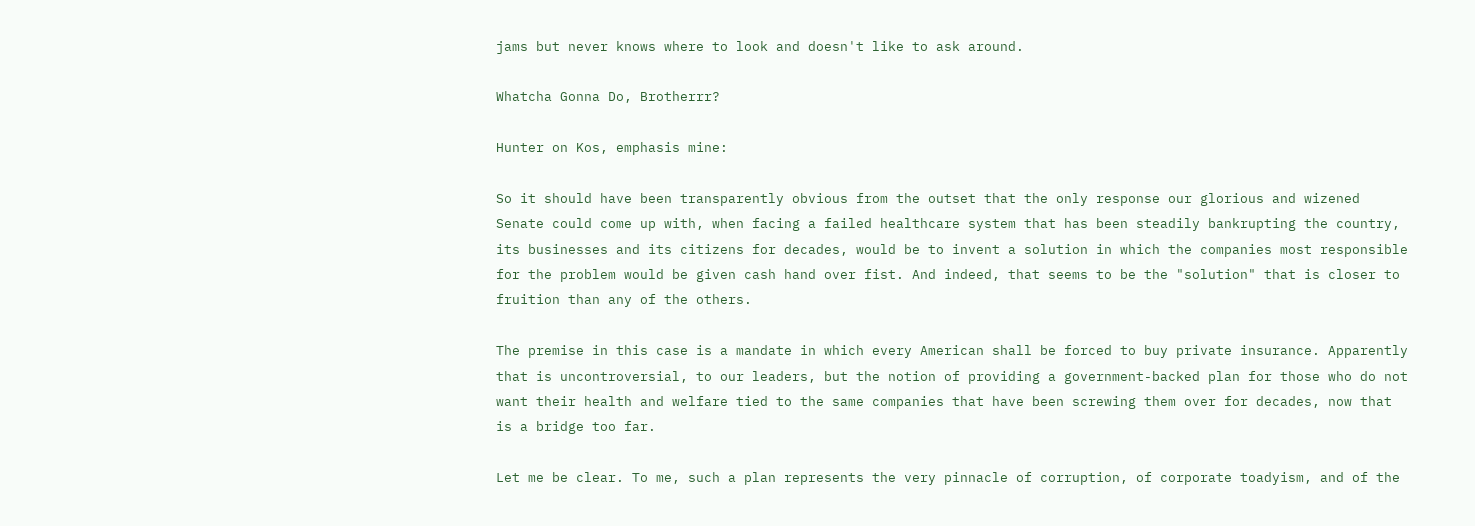jams but never knows where to look and doesn't like to ask around.

Whatcha Gonna Do, Brotherrr?

Hunter on Kos, emphasis mine:

So it should have been transparently obvious from the outset that the only response our glorious and wizened Senate could come up with, when facing a failed healthcare system that has been steadily bankrupting the country, its businesses and its citizens for decades, would be to invent a solution in which the companies most responsible for the problem would be given cash hand over fist. And indeed, that seems to be the "solution" that is closer to fruition than any of the others.

The premise in this case is a mandate in which every American shall be forced to buy private insurance. Apparently that is uncontroversial, to our leaders, but the notion of providing a government-backed plan for those who do not want their health and welfare tied to the same companies that have been screwing them over for decades, now that is a bridge too far.

Let me be clear. To me, such a plan represents the very pinnacle of corruption, of corporate toadyism, and of the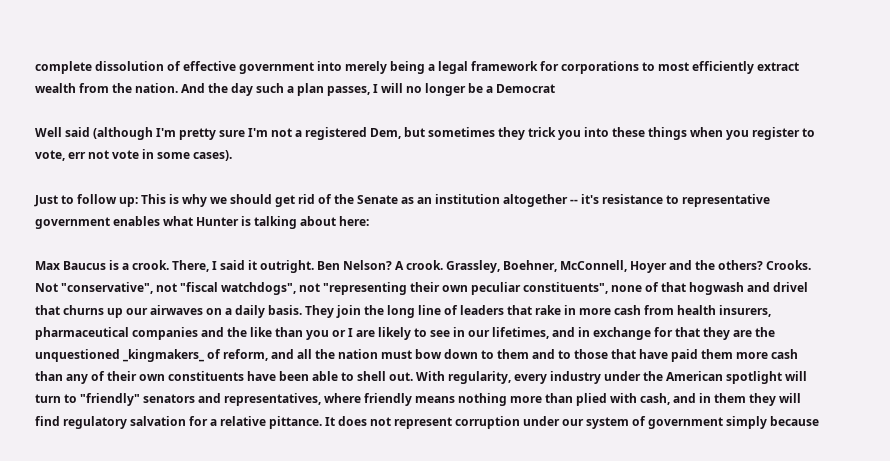complete dissolution of effective government into merely being a legal framework for corporations to most efficiently extract wealth from the nation. And the day such a plan passes, I will no longer be a Democrat

Well said (although I'm pretty sure I'm not a registered Dem, but sometimes they trick you into these things when you register to vote, err not vote in some cases).

Just to follow up: This is why we should get rid of the Senate as an institution altogether -- it's resistance to representative government enables what Hunter is talking about here:

Max Baucus is a crook. There, I said it outright. Ben Nelson? A crook. Grassley, Boehner, McConnell, Hoyer and the others? Crooks. Not "conservative", not "fiscal watchdogs", not "representing their own peculiar constituents", none of that hogwash and drivel that churns up our airwaves on a daily basis. They join the long line of leaders that rake in more cash from health insurers, pharmaceutical companies and the like than you or I are likely to see in our lifetimes, and in exchange for that they are the unquestioned _kingmakers_ of reform, and all the nation must bow down to them and to those that have paid them more cash than any of their own constituents have been able to shell out. With regularity, every industry under the American spotlight will turn to "friendly" senators and representatives, where friendly means nothing more than plied with cash, and in them they will find regulatory salvation for a relative pittance. It does not represent corruption under our system of government simply because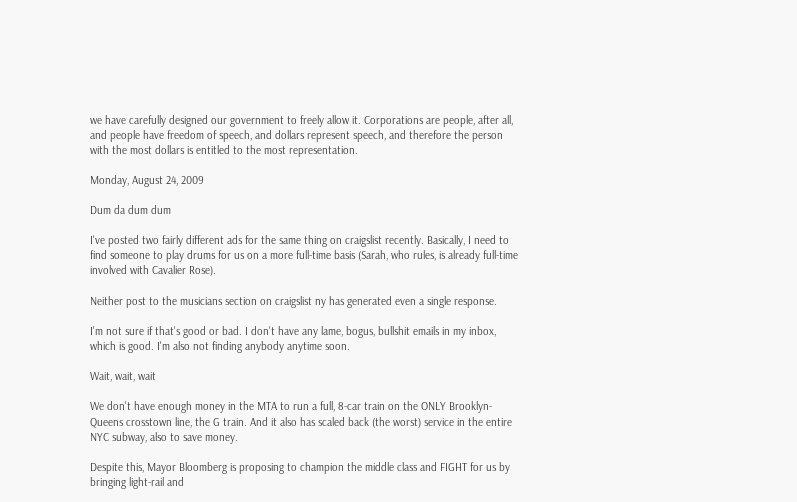we have carefully designed our government to freely allow it. Corporations are people, after all, and people have freedom of speech, and dollars represent speech, and therefore the person with the most dollars is entitled to the most representation.

Monday, August 24, 2009

Dum da dum dum

I've posted two fairly different ads for the same thing on craigslist recently. Basically, I need to find someone to play drums for us on a more full-time basis (Sarah, who rules, is already full-time involved with Cavalier Rose).

Neither post to the musicians section on craigslist ny has generated even a single response.

I'm not sure if that's good or bad. I don't have any lame, bogus, bullshit emails in my inbox, which is good. I'm also not finding anybody anytime soon.

Wait, wait, wait

We don't have enough money in the MTA to run a full, 8-car train on the ONLY Brooklyn-Queens crosstown line, the G train. And it also has scaled back (the worst) service in the entire NYC subway, also to save money.

Despite this, Mayor Bloomberg is proposing to champion the middle class and FIGHT for us by bringing light-rail and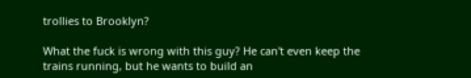trollies to Brooklyn?

What the fuck is wrong with this guy? He can't even keep the trains running, but he wants to build an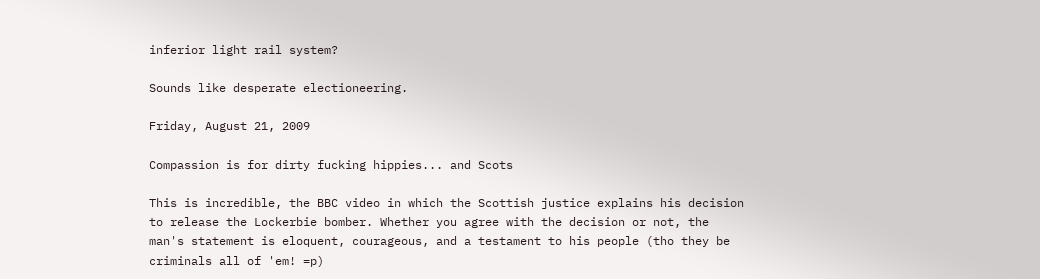inferior light rail system?

Sounds like desperate electioneering.

Friday, August 21, 2009

Compassion is for dirty fucking hippies... and Scots

This is incredible, the BBC video in which the Scottish justice explains his decision to release the Lockerbie bomber. Whether you agree with the decision or not, the man's statement is eloquent, courageous, and a testament to his people (tho they be criminals all of 'em! =p)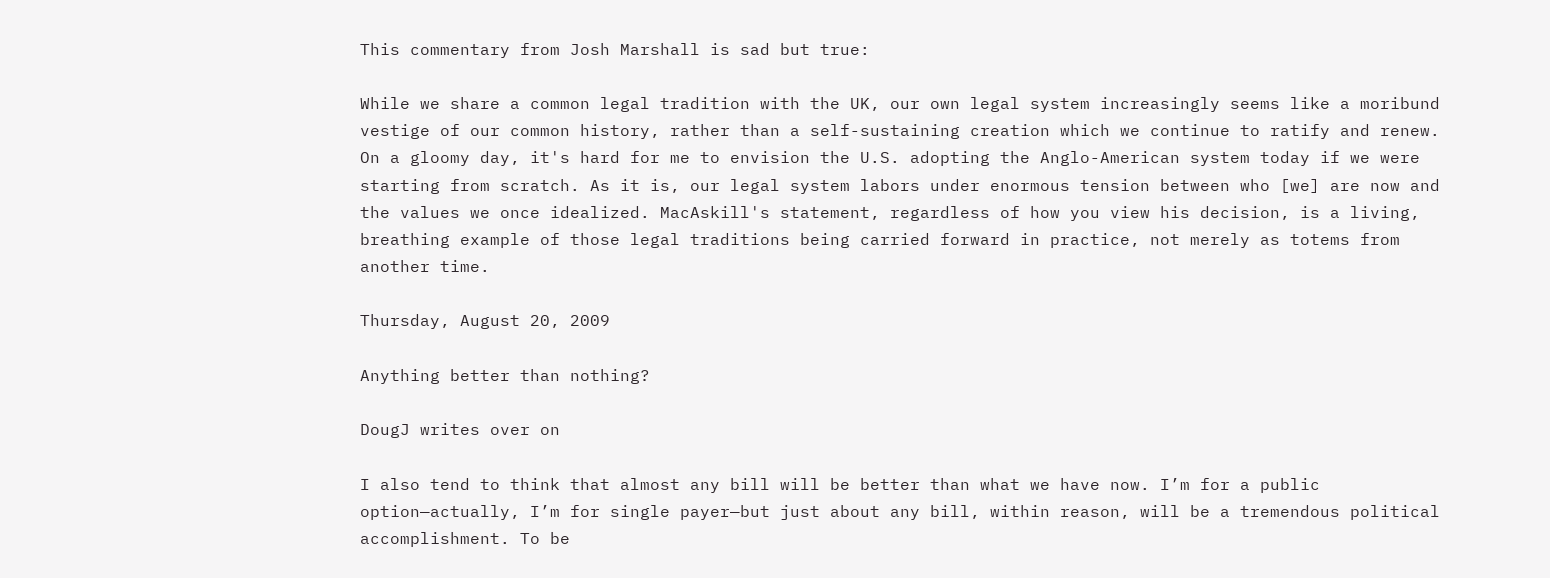This commentary from Josh Marshall is sad but true:

While we share a common legal tradition with the UK, our own legal system increasingly seems like a moribund vestige of our common history, rather than a self-sustaining creation which we continue to ratify and renew. On a gloomy day, it's hard for me to envision the U.S. adopting the Anglo-American system today if we were starting from scratch. As it is, our legal system labors under enormous tension between who [we] are now and the values we once idealized. MacAskill's statement, regardless of how you view his decision, is a living, breathing example of those legal traditions being carried forward in practice, not merely as totems from another time.

Thursday, August 20, 2009

Anything better than nothing?

DougJ writes over on

I also tend to think that almost any bill will be better than what we have now. I’m for a public option—actually, I’m for single payer—but just about any bill, within reason, will be a tremendous political accomplishment. To be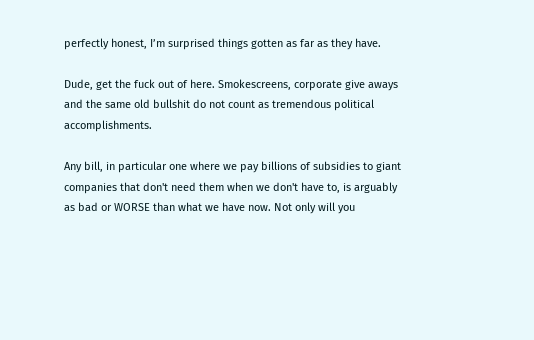perfectly honest, I’m surprised things gotten as far as they have.

Dude, get the fuck out of here. Smokescreens, corporate give aways and the same old bullshit do not count as tremendous political accomplishments.

Any bill, in particular one where we pay billions of subsidies to giant companies that don't need them when we don't have to, is arguably as bad or WORSE than what we have now. Not only will you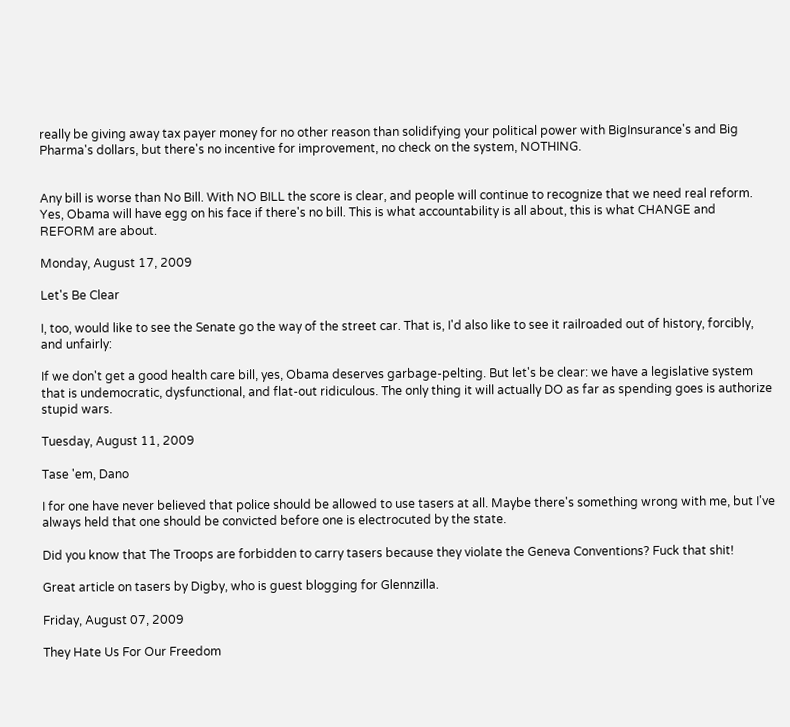really be giving away tax payer money for no other reason than solidifying your political power with BigInsurance's and Big Pharma's dollars, but there's no incentive for improvement, no check on the system, NOTHING.


Any bill is worse than No Bill. With NO BILL the score is clear, and people will continue to recognize that we need real reform. Yes, Obama will have egg on his face if there's no bill. This is what accountability is all about, this is what CHANGE and REFORM are about.

Monday, August 17, 2009

Let's Be Clear

I, too, would like to see the Senate go the way of the street car. That is, I'd also like to see it railroaded out of history, forcibly, and unfairly:

If we don't get a good health care bill, yes, Obama deserves garbage-pelting. But let's be clear: we have a legislative system that is undemocratic, dysfunctional, and flat-out ridiculous. The only thing it will actually DO as far as spending goes is authorize stupid wars.

Tuesday, August 11, 2009

Tase 'em, Dano

I for one have never believed that police should be allowed to use tasers at all. Maybe there's something wrong with me, but I've always held that one should be convicted before one is electrocuted by the state.

Did you know that The Troops are forbidden to carry tasers because they violate the Geneva Conventions? Fuck that shit!

Great article on tasers by Digby, who is guest blogging for Glennzilla.

Friday, August 07, 2009

They Hate Us For Our Freedom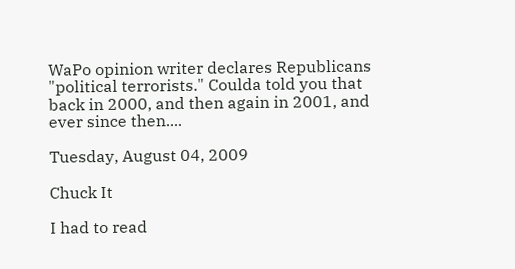WaPo opinion writer declares Republicans "political terrorists." Coulda told you that back in 2000, and then again in 2001, and ever since then....

Tuesday, August 04, 2009

Chuck It

I had to read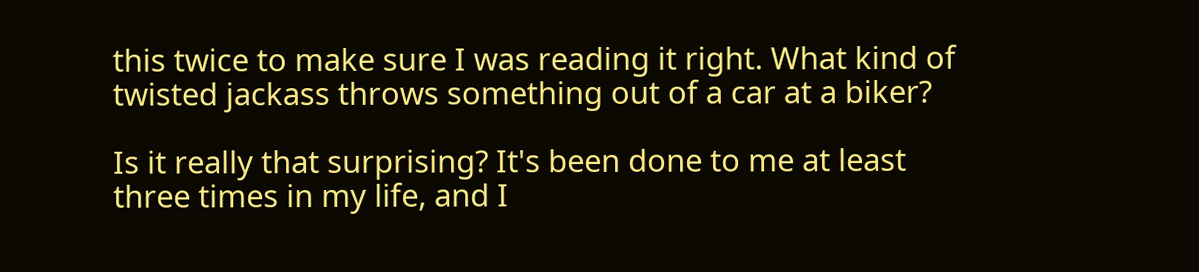this twice to make sure I was reading it right. What kind of twisted jackass throws something out of a car at a biker?

Is it really that surprising? It's been done to me at least three times in my life, and I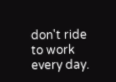don't ride to work every day.